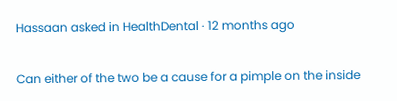Hassaan asked in HealthDental · 12 months ago

Can either of the two be a cause for a pimple on the inside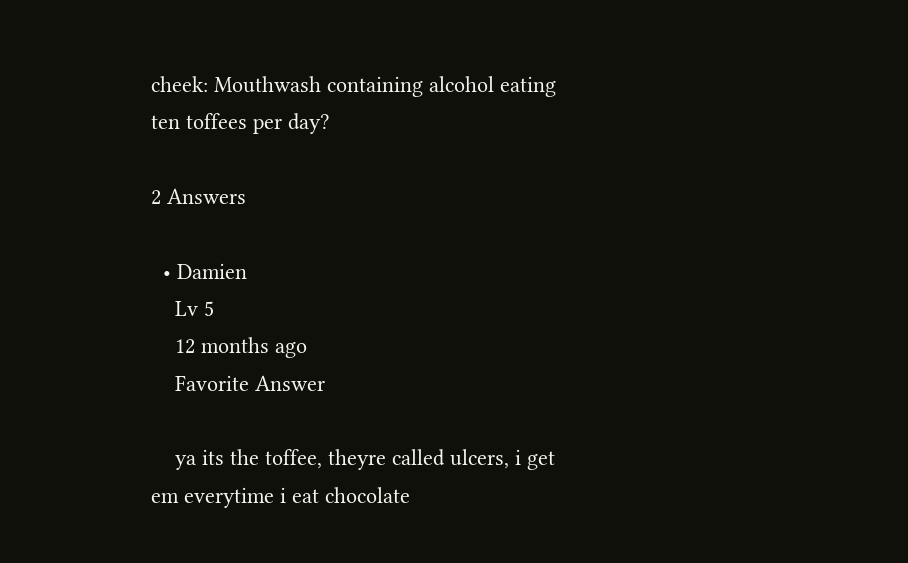cheek: Mouthwash containing alcohol eating ten toffees per day?

2 Answers

  • Damien
    Lv 5
    12 months ago
    Favorite Answer

    ya its the toffee, theyre called ulcers, i get em everytime i eat chocolate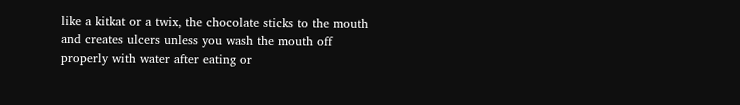like a kitkat or a twix, the chocolate sticks to the mouth and creates ulcers unless you wash the mouth off properly with water after eating or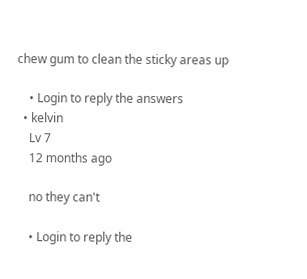chew gum to clean the sticky areas up

    • Login to reply the answers
  • kelvin
    Lv 7
    12 months ago

    no they can't

    • Login to reply the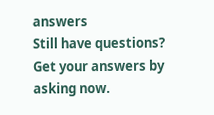answers
Still have questions? Get your answers by asking now.